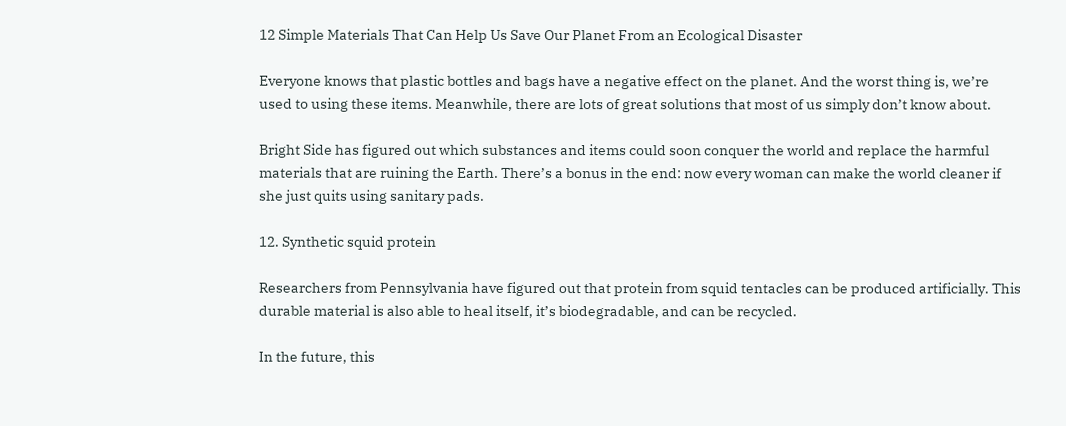12 Simple Materials That Can Help Us Save Our Planet From an Ecological Disaster

Everyone knows that plastic bottles and bags have a negative effect on the planet. And the worst thing is, we’re used to using these items. Meanwhile, there are lots of great solutions that most of us simply don’t know about.

Bright Side has figured out which substances and items could soon conquer the world and replace the harmful materials that are ruining the Earth. There’s a bonus in the end: now every woman can make the world cleaner if she just quits using sanitary pads.

12. Synthetic squid protein

Researchers from Pennsylvania have figured out that protein from squid tentacles can be produced artificially. This durable material is also able to heal itself, it’s biodegradable, and can be recycled.

In the future, this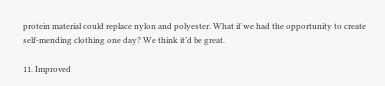protein material could replace nylon and polyester. What if we had the opportunity to create self-mending clothing one day? We think it’d be great.

11. Improved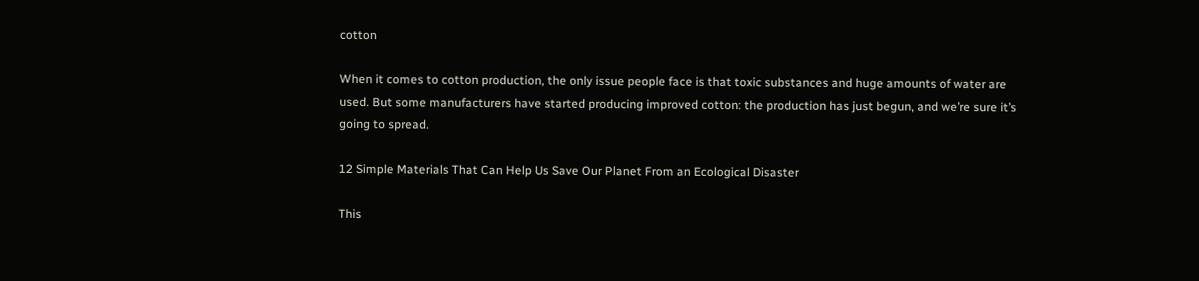cotton

When it comes to cotton production, the only issue people face is that toxic substances and huge amounts of water are used. But some manufacturers have started producing improved cotton: the production has just begun, and we’re sure it’s going to spread.

12 Simple Materials That Can Help Us Save Our Planet From an Ecological Disaster

This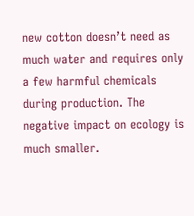new cotton doesn’t need as much water and requires only a few harmful chemicals during production. The negative impact on ecology is much smaller.